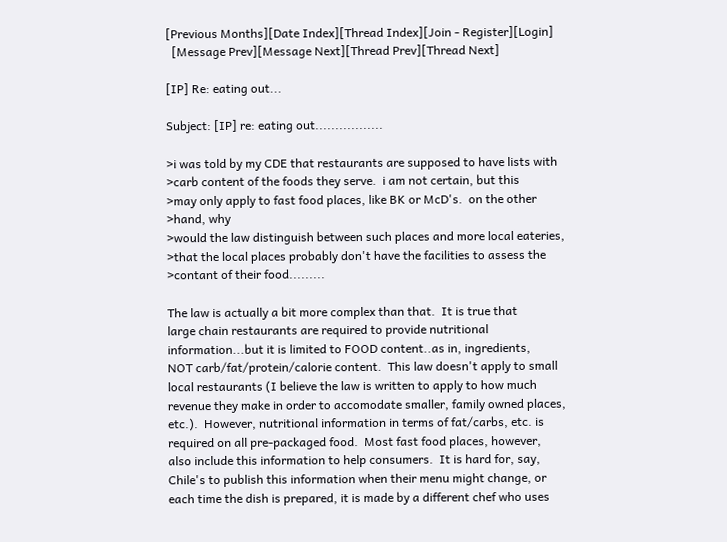[Previous Months][Date Index][Thread Index][Join - Register][Login]
  [Message Prev][Message Next][Thread Prev][Thread Next]

[IP] Re: eating out...

Subject: [IP] re: eating out.................

>i was told by my CDE that restaurants are supposed to have lists with
>carb content of the foods they serve.  i am not certain, but this
>may only apply to fast food places, like BK or McD's.  on the other
>hand, why
>would the law distinguish between such places and more local eateries,
>that the local places probably don't have the facilities to assess the
>contant of their food.........

The law is actually a bit more complex than that.  It is true that
large chain restaurants are required to provide nutritional
information...but it is limited to FOOD content..as in, ingredients,
NOT carb/fat/protein/calorie content.  This law doesn't apply to small
local restaurants (I believe the law is written to apply to how much
revenue they make in order to accomodate smaller, family owned places,
etc.).  However, nutritional information in terms of fat/carbs, etc. is
required on all pre-packaged food.  Most fast food places, however,
also include this information to help consumers.  It is hard for, say,
Chile's to publish this information when their menu might change, or
each time the dish is prepared, it is made by a different chef who uses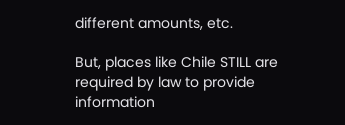different amounts, etc.

But, places like Chile STILL are required by law to provide information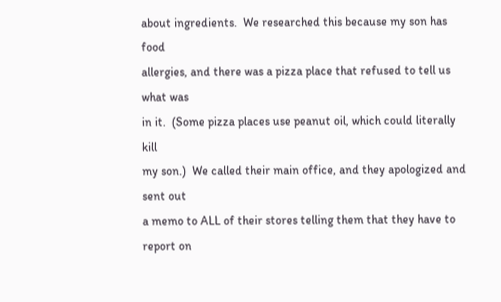about ingredients.  We researched this because my son has food
allergies, and there was a pizza place that refused to tell us what was
in it.  (Some pizza places use peanut oil, which could literally kill
my son.)  We called their main office, and they apologized and sent out
a memo to ALL of their stores telling them that they have to report on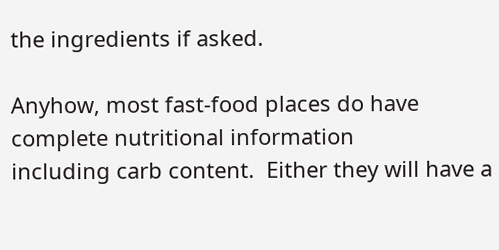the ingredients if asked.

Anyhow, most fast-food places do have complete nutritional information
including carb content.  Either they will have a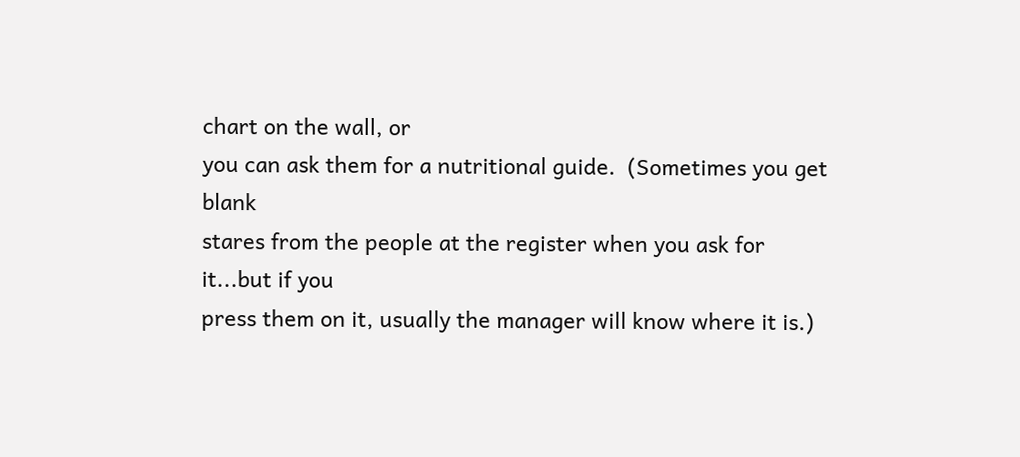chart on the wall, or
you can ask them for a nutritional guide.  (Sometimes you get blank
stares from the people at the register when you ask for it...but if you
press them on it, usually the manager will know where it is.)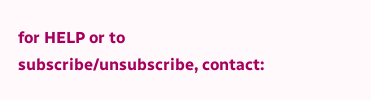for HELP or to subscribe/unsubscribe, contact: